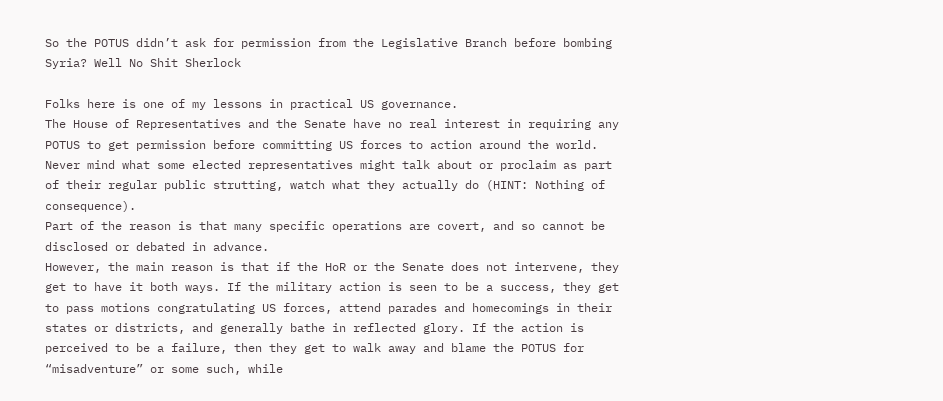So the POTUS didn’t ask for permission from the Legislative Branch before bombing Syria? Well No Shit Sherlock

Folks here is one of my lessons in practical US governance.
The House of Representatives and the Senate have no real interest in requiring any POTUS to get permission before committing US forces to action around the world. Never mind what some elected representatives might talk about or proclaim as part of their regular public strutting, watch what they actually do (HINT: Nothing of consequence).
Part of the reason is that many specific operations are covert, and so cannot be disclosed or debated in advance.
However, the main reason is that if the HoR or the Senate does not intervene, they get to have it both ways. If the military action is seen to be a success, they get to pass motions congratulating US forces, attend parades and homecomings in their states or districts, and generally bathe in reflected glory. If the action is perceived to be a failure, then they get to walk away and blame the POTUS for “misadventure” or some such, while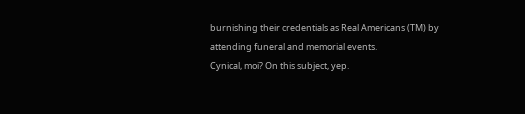burnishing their credentials as Real Americans (TM) by attending funeral and memorial events.
Cynical, moi? On this subject, yep.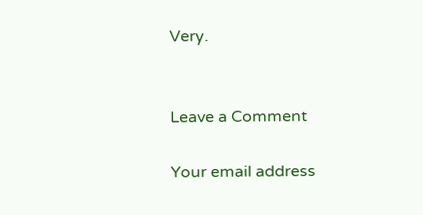Very.


Leave a Comment

Your email address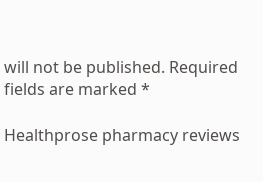will not be published. Required fields are marked *

Healthprose pharmacy reviews